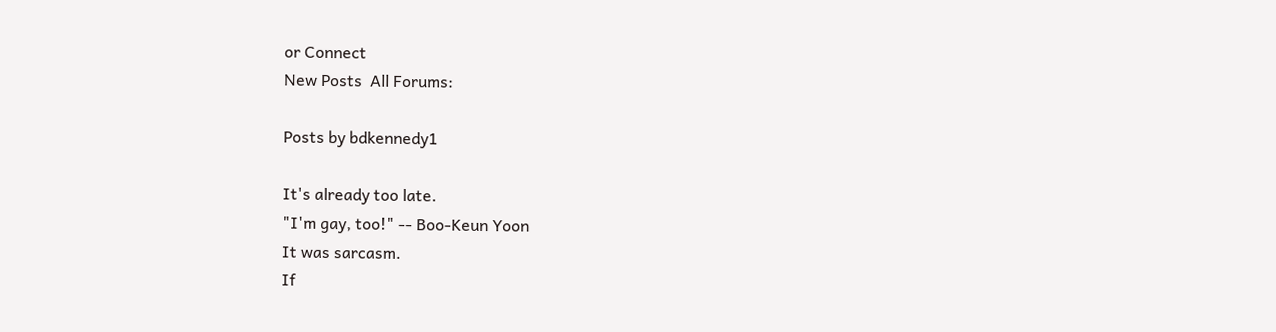or Connect
New Posts  All Forums:

Posts by bdkennedy1

It's already too late.
"I'm gay, too!" -- Boo-Keun Yoon
It was sarcasm.
If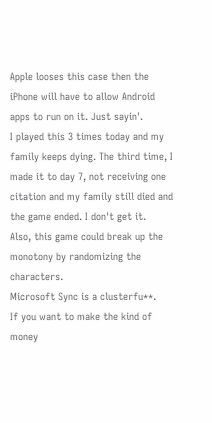Apple looses this case then the iPhone will have to allow Android apps to run on it. Just sayin'.
I played this 3 times today and my family keeps dying. The third time, I made it to day 7, not receiving one citation and my family still died and the game ended. I don't get it.   Also, this game could break up the monotony by randomizing the characters.
Microsoft Sync is a clusterfu**.
If you want to make the kind of money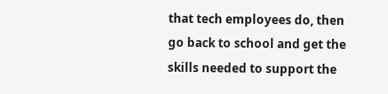that tech employees do, then go back to school and get the skills needed to support the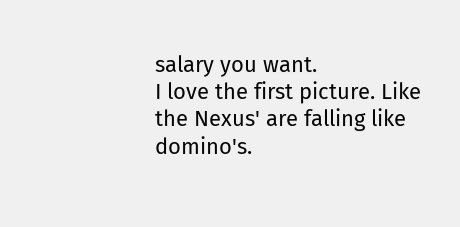salary you want.
I love the first picture. Like the Nexus' are falling like domino's.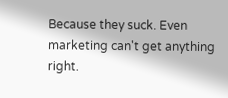Because they suck. Even marketing can't get anything right.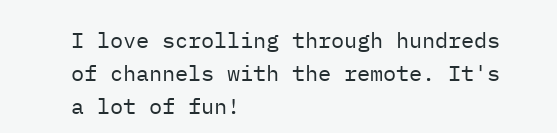I love scrolling through hundreds of channels with the remote. It's a lot of fun!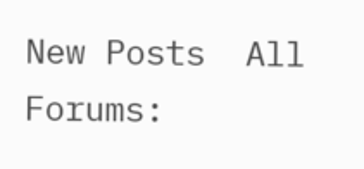New Posts  All Forums: